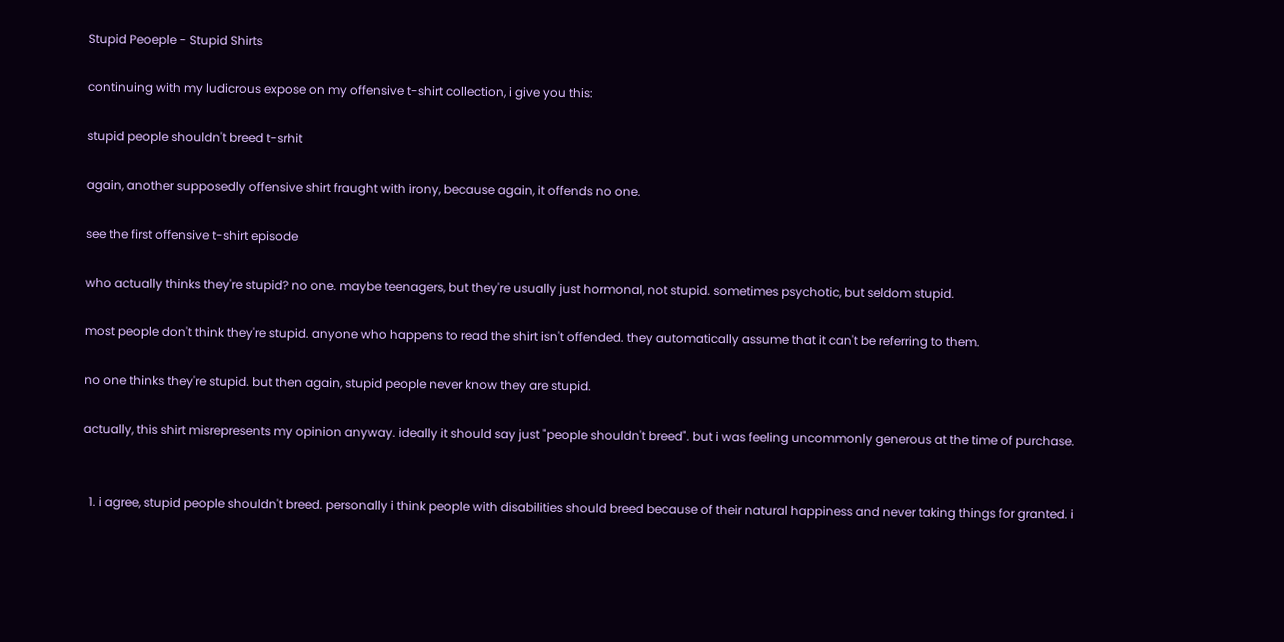Stupid Peoeple - Stupid Shirts

continuing with my ludicrous expose on my offensive t-shirt collection, i give you this:

stupid people shouldn't breed t-srhit

again, another supposedly offensive shirt fraught with irony, because again, it offends no one.

see the first offensive t-shirt episode

who actually thinks they're stupid? no one. maybe teenagers, but they're usually just hormonal, not stupid. sometimes psychotic, but seldom stupid.

most people don't think they're stupid. anyone who happens to read the shirt isn't offended. they automatically assume that it can't be referring to them.

no one thinks they're stupid. but then again, stupid people never know they are stupid.

actually, this shirt misrepresents my opinion anyway. ideally it should say just "people shouldn't breed". but i was feeling uncommonly generous at the time of purchase.


  1. i agree, stupid people shouldn't breed. personally i think people with disabilities should breed because of their natural happiness and never taking things for granted. i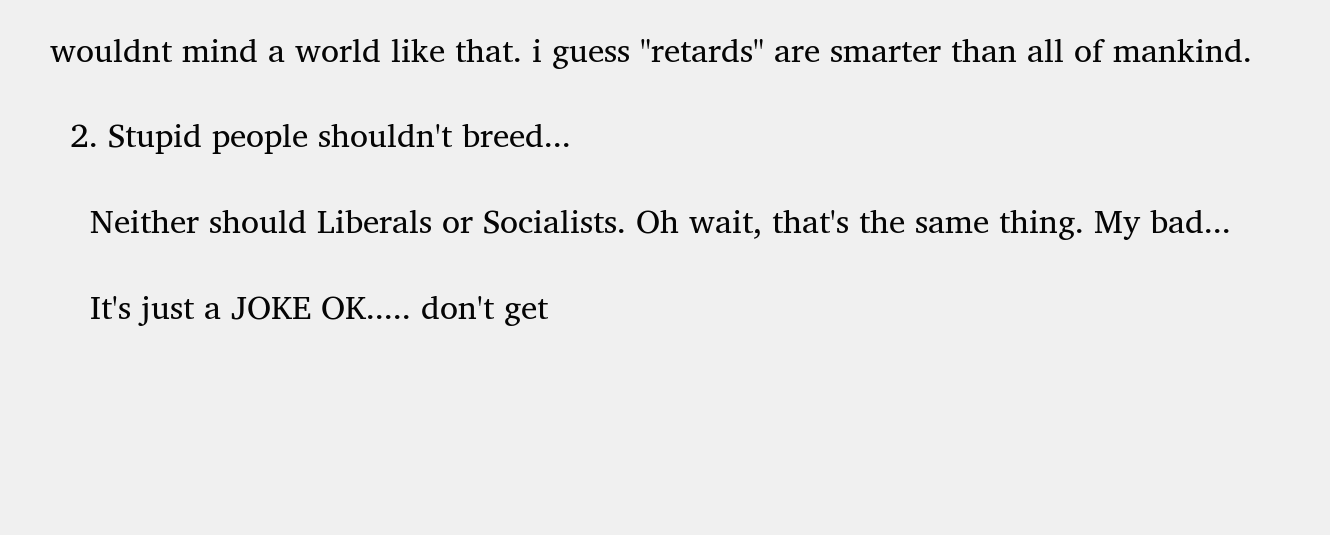wouldnt mind a world like that. i guess "retards" are smarter than all of mankind.

  2. Stupid people shouldn't breed...

    Neither should Liberals or Socialists. Oh wait, that's the same thing. My bad...

    It's just a JOKE OK..... don't get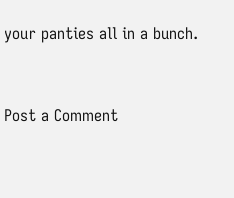your panties all in a bunch.


Post a Comment